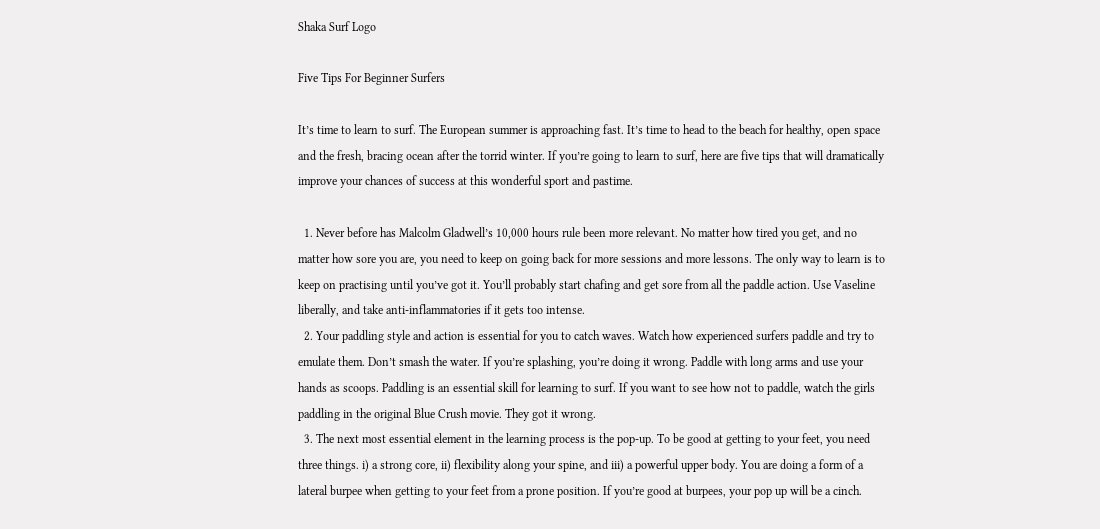Shaka Surf Logo

Five Tips For Beginner Surfers

It’s time to learn to surf. The European summer is approaching fast. It’s time to head to the beach for healthy, open space and the fresh, bracing ocean after the torrid winter. If you’re going to learn to surf, here are five tips that will dramatically improve your chances of success at this wonderful sport and pastime.

  1. Never before has Malcolm Gladwell’s 10,000 hours rule been more relevant. No matter how tired you get, and no matter how sore you are, you need to keep on going back for more sessions and more lessons. The only way to learn is to keep on practising until you’ve got it. You’ll probably start chafing and get sore from all the paddle action. Use Vaseline liberally, and take anti-inflammatories if it gets too intense.
  2. Your paddling style and action is essential for you to catch waves. Watch how experienced surfers paddle and try to emulate them. Don’t smash the water. If you’re splashing, you’re doing it wrong. Paddle with long arms and use your hands as scoops. Paddling is an essential skill for learning to surf. If you want to see how not to paddle, watch the girls paddling in the original Blue Crush movie. They got it wrong.
  3. The next most essential element in the learning process is the pop-up. To be good at getting to your feet, you need three things. i) a strong core, ii) flexibility along your spine, and iii) a powerful upper body. You are doing a form of a lateral burpee when getting to your feet from a prone position. If you’re good at burpees, your pop up will be a cinch.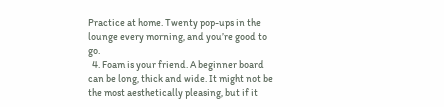Practice at home. Twenty pop-ups in the lounge every morning, and you’re good to go.
  4. Foam is your friend. A beginner board can be long, thick and wide. It might not be the most aesthetically pleasing, but if it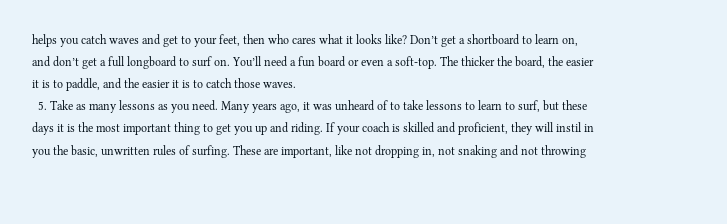helps you catch waves and get to your feet, then who cares what it looks like? Don’t get a shortboard to learn on, and don’t get a full longboard to surf on. You’ll need a fun board or even a soft-top. The thicker the board, the easier it is to paddle, and the easier it is to catch those waves.
  5. Take as many lessons as you need. Many years ago, it was unheard of to take lessons to learn to surf, but these days it is the most important thing to get you up and riding. If your coach is skilled and proficient, they will instil in you the basic, unwritten rules of surfing. These are important, like not dropping in, not snaking and not throwing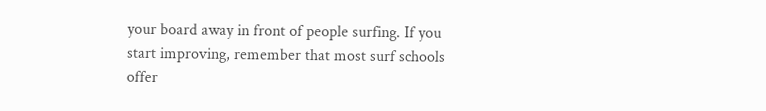your board away in front of people surfing. If you start improving, remember that most surf schools offer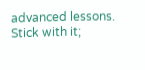advanced lessons. Stick with it;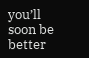you’ll soon be better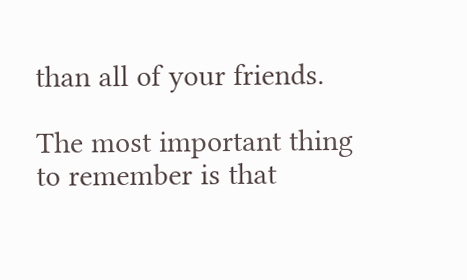than all of your friends.

The most important thing to remember is that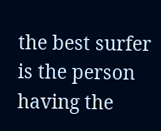the best surfer is the person having the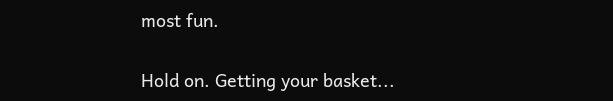most fun.

Hold on. Getting your basket...